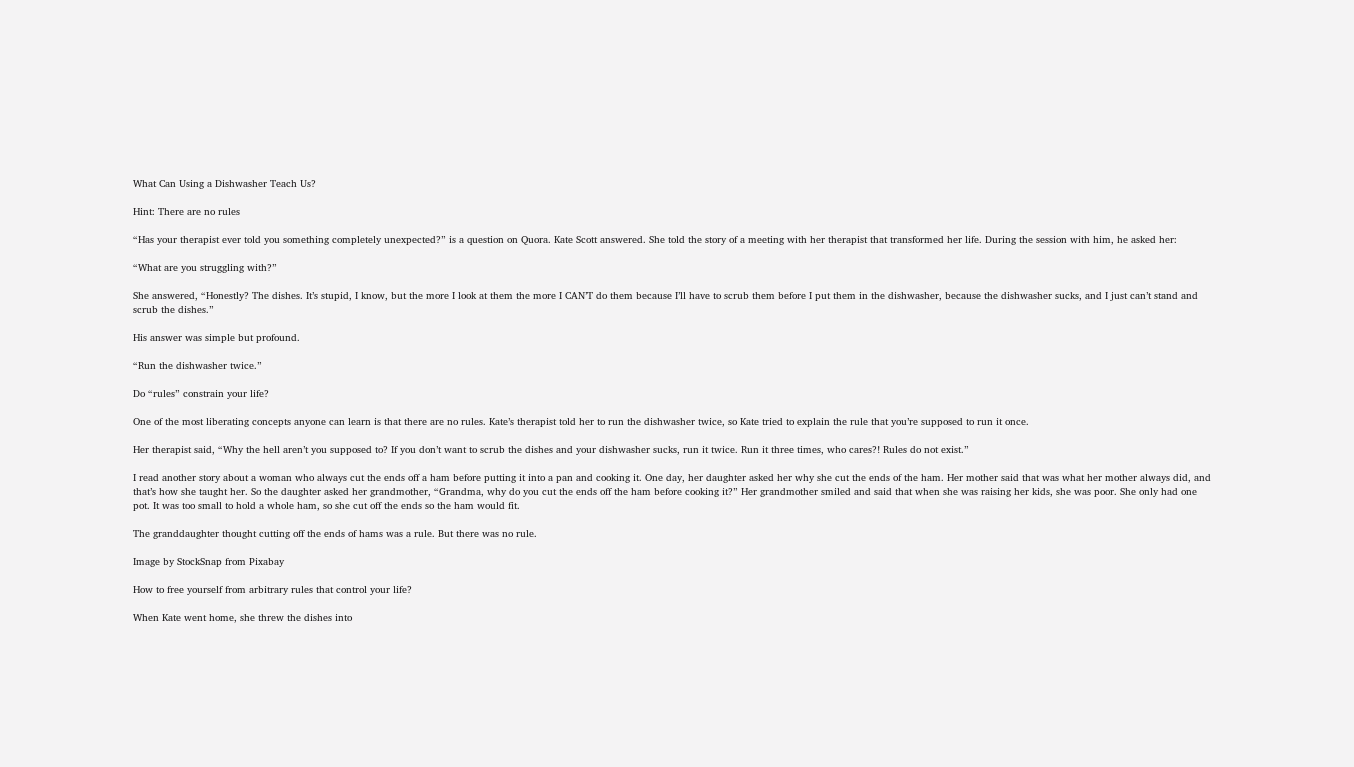What Can Using a Dishwasher Teach Us?

Hint: There are no rules

“Has your therapist ever told you something completely unexpected?” is a question on Quora. Kate Scott answered. She told the story of a meeting with her therapist that transformed her life. During the session with him, he asked her:

“What are you struggling with?”

She answered, “Honestly? The dishes. It’s stupid, I know, but the more I look at them the more I CAN’T do them because I’ll have to scrub them before I put them in the dishwasher, because the dishwasher sucks, and I just can’t stand and scrub the dishes.”

His answer was simple but profound.

“Run the dishwasher twice.”

Do “rules” constrain your life?

One of the most liberating concepts anyone can learn is that there are no rules. Kate’s therapist told her to run the dishwasher twice, so Kate tried to explain the rule that you’re supposed to run it once.

Her therapist said, “Why the hell aren’t you supposed to? If you don’t want to scrub the dishes and your dishwasher sucks, run it twice. Run it three times, who cares?! Rules do not exist.”

I read another story about a woman who always cut the ends off a ham before putting it into a pan and cooking it. One day, her daughter asked her why she cut the ends of the ham. Her mother said that was what her mother always did, and that’s how she taught her. So the daughter asked her grandmother, “Grandma, why do you cut the ends off the ham before cooking it?” Her grandmother smiled and said that when she was raising her kids, she was poor. She only had one pot. It was too small to hold a whole ham, so she cut off the ends so the ham would fit.

The granddaughter thought cutting off the ends of hams was a rule. But there was no rule.

Image by StockSnap from Pixabay

How to free yourself from arbitrary rules that control your life?

When Kate went home, she threw the dishes into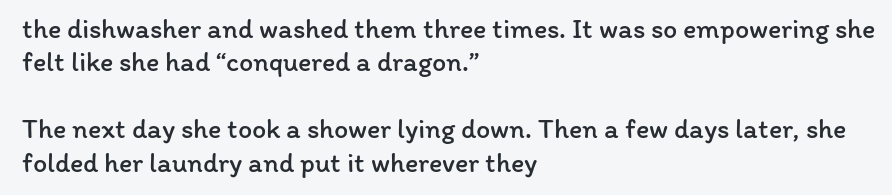the dishwasher and washed them three times. It was so empowering she felt like she had “conquered a dragon.”

The next day she took a shower lying down. Then a few days later, she folded her laundry and put it wherever they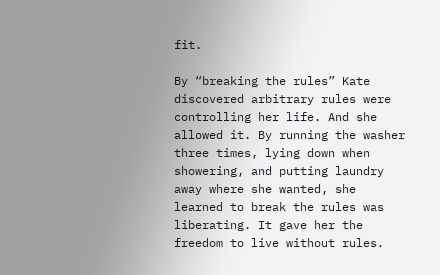fit.

By “breaking the rules” Kate discovered arbitrary rules were controlling her life. And she allowed it. By running the washer three times, lying down when showering, and putting laundry away where she wanted, she learned to break the rules was liberating. It gave her the freedom to live without rules.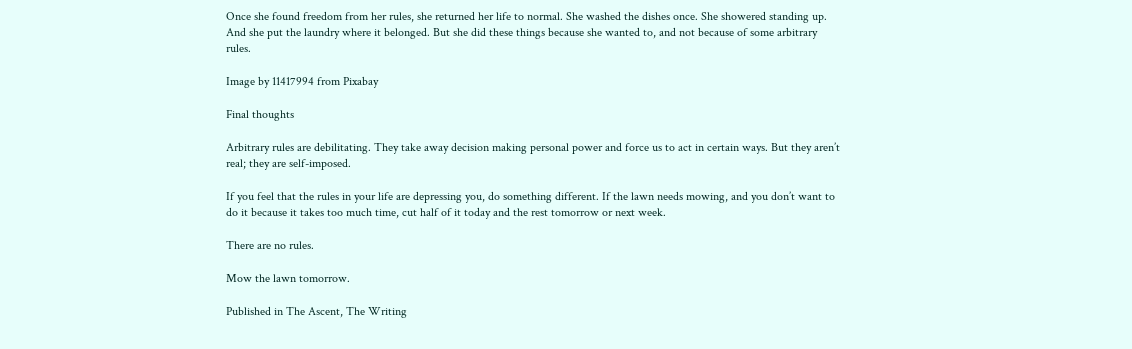Once she found freedom from her rules, she returned her life to normal. She washed the dishes once. She showered standing up. And she put the laundry where it belonged. But she did these things because she wanted to, and not because of some arbitrary rules.

Image by 11417994 from Pixabay

Final thoughts

Arbitrary rules are debilitating. They take away decision making personal power and force us to act in certain ways. But they aren’t real; they are self-imposed.

If you feel that the rules in your life are depressing you, do something different. If the lawn needs mowing, and you don’t want to do it because it takes too much time, cut half of it today and the rest tomorrow or next week.

There are no rules.

Mow the lawn tomorrow.

Published in The Ascent, The Writing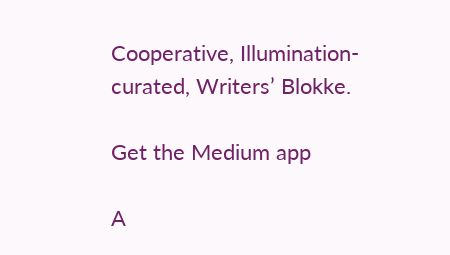Cooperative, Illumination-curated, Writers’ Blokke.

Get the Medium app

A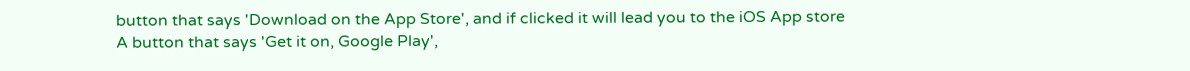button that says 'Download on the App Store', and if clicked it will lead you to the iOS App store
A button that says 'Get it on, Google Play',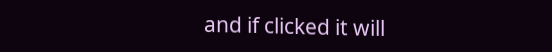and if clicked it will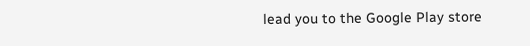lead you to the Google Play store